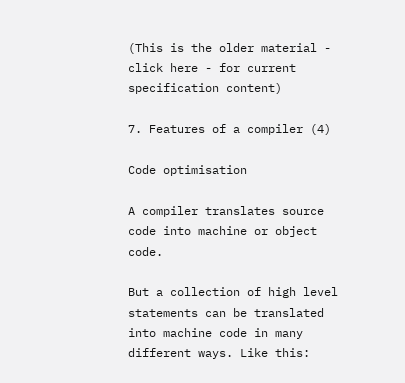(This is the older material - click here - for current specification content)

7. Features of a compiler (4)

Code optimisation

A compiler translates source code into machine or object code.

But a collection of high level statements can be translated into machine code in many different ways. Like this: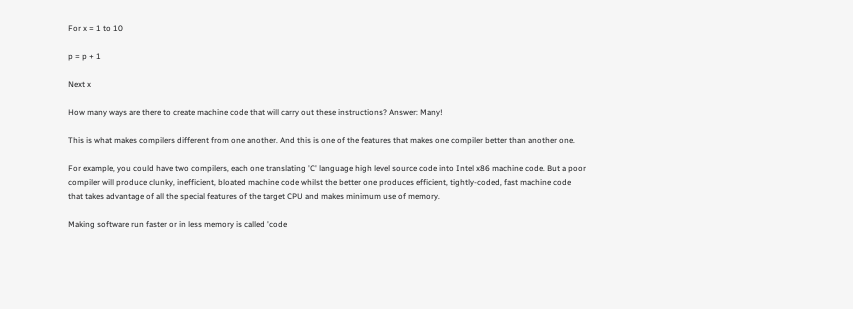For x = 1 to 10

p = p + 1

Next x

How many ways are there to create machine code that will carry out these instructions? Answer: Many!

This is what makes compilers different from one another. And this is one of the features that makes one compiler better than another one.

For example, you could have two compilers, each one translating 'C' language high level source code into Intel x86 machine code. But a poor compiler will produce clunky, inefficient, bloated machine code whilst the better one produces efficient, tightly-coded, fast machine code that takes advantage of all the special features of the target CPU and makes minimum use of memory.

Making software run faster or in less memory is called 'code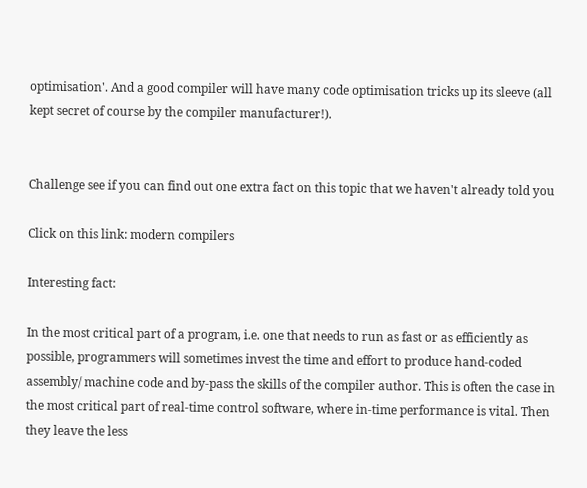optimisation'. And a good compiler will have many code optimisation tricks up its sleeve (all kept secret of course by the compiler manufacturer!).


Challenge see if you can find out one extra fact on this topic that we haven't already told you

Click on this link: modern compilers

Interesting fact:

In the most critical part of a program, i.e. one that needs to run as fast or as efficiently as possible, programmers will sometimes invest the time and effort to produce hand-coded assembly/ machine code and by-pass the skills of the compiler author. This is often the case in the most critical part of real-time control software, where in-time performance is vital. Then they leave the less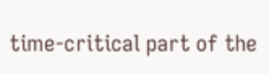time-critical part of the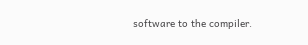software to the compiler.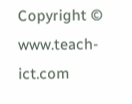Copyright © www.teach-ict.com